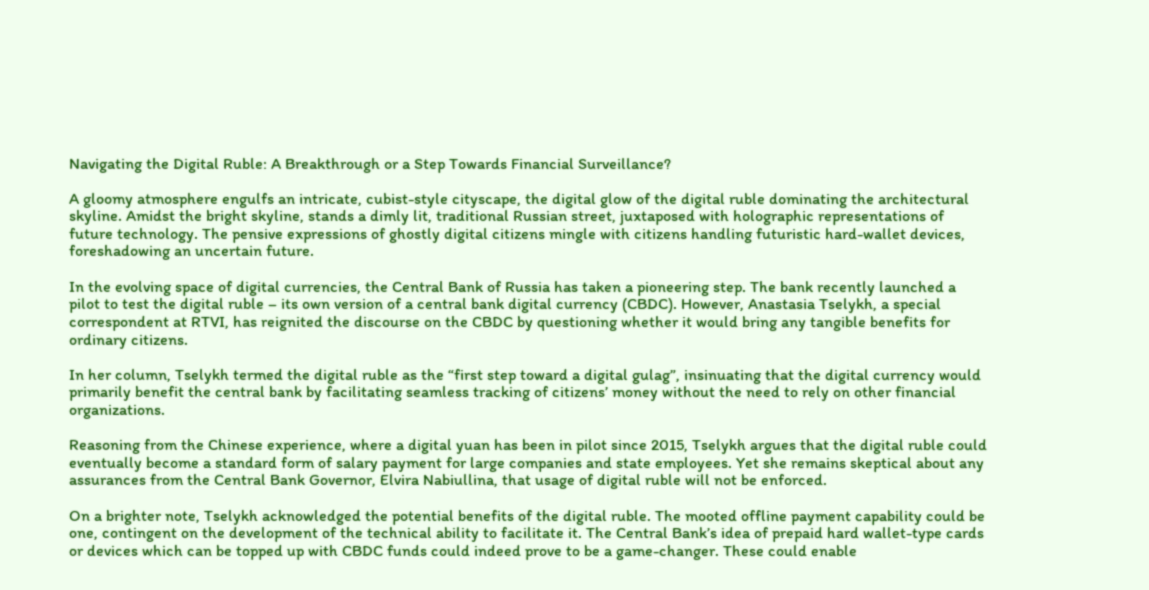Navigating the Digital Ruble: A Breakthrough or a Step Towards Financial Surveillance?

A gloomy atmosphere engulfs an intricate, cubist-style cityscape, the digital glow of the digital ruble dominating the architectural skyline. Amidst the bright skyline, stands a dimly lit, traditional Russian street, juxtaposed with holographic representations of future technology. The pensive expressions of ghostly digital citizens mingle with citizens handling futuristic hard-wallet devices, foreshadowing an uncertain future.

In the evolving space of digital currencies, the Central Bank of Russia has taken a pioneering step. The bank recently launched a pilot to test the digital ruble – its own version of a central bank digital currency (CBDC). However, Anastasia Tselykh, a special correspondent at RTVI, has reignited the discourse on the CBDC by questioning whether it would bring any tangible benefits for ordinary citizens.

In her column, Tselykh termed the digital ruble as the “first step toward a digital gulag”, insinuating that the digital currency would primarily benefit the central bank by facilitating seamless tracking of citizens’ money without the need to rely on other financial organizations.

Reasoning from the Chinese experience, where a digital yuan has been in pilot since 2015, Tselykh argues that the digital ruble could eventually become a standard form of salary payment for large companies and state employees. Yet she remains skeptical about any assurances from the Central Bank Governor, Elvira Nabiullina, that usage of digital ruble will not be enforced.

On a brighter note, Tselykh acknowledged the potential benefits of the digital ruble. The mooted offline payment capability could be one, contingent on the development of the technical ability to facilitate it. The Central Bank’s idea of prepaid hard wallet-type cards or devices which can be topped up with CBDC funds could indeed prove to be a game-changer. These could enable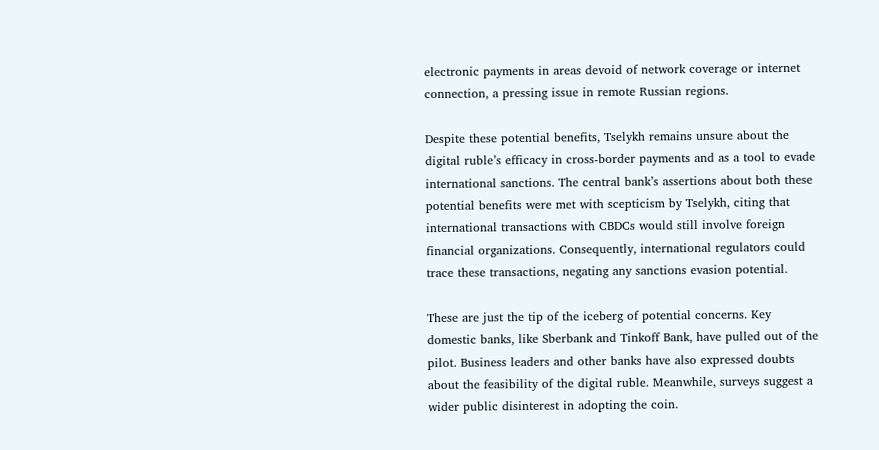electronic payments in areas devoid of network coverage or internet connection, a pressing issue in remote Russian regions.

Despite these potential benefits, Tselykh remains unsure about the digital ruble’s efficacy in cross-border payments and as a tool to evade international sanctions. The central bank’s assertions about both these potential benefits were met with scepticism by Tselykh, citing that international transactions with CBDCs would still involve foreign financial organizations. Consequently, international regulators could trace these transactions, negating any sanctions evasion potential.

These are just the tip of the iceberg of potential concerns. Key domestic banks, like Sberbank and Tinkoff Bank, have pulled out of the pilot. Business leaders and other banks have also expressed doubts about the feasibility of the digital ruble. Meanwhile, surveys suggest a wider public disinterest in adopting the coin.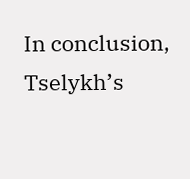In conclusion, Tselykh’s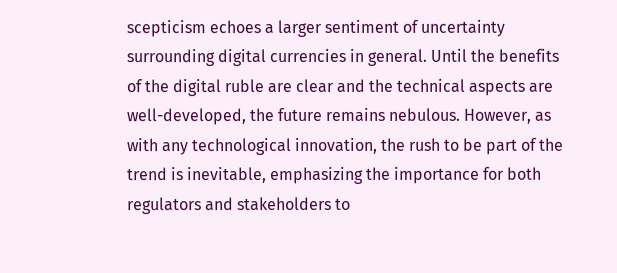scepticism echoes a larger sentiment of uncertainty surrounding digital currencies in general. Until the benefits of the digital ruble are clear and the technical aspects are well-developed, the future remains nebulous. However, as with any technological innovation, the rush to be part of the trend is inevitable, emphasizing the importance for both regulators and stakeholders to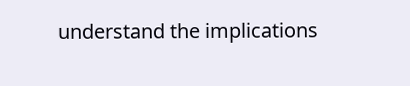understand the implications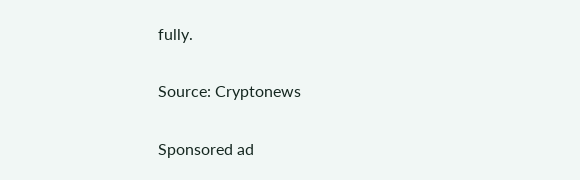fully.

Source: Cryptonews

Sponsored ad